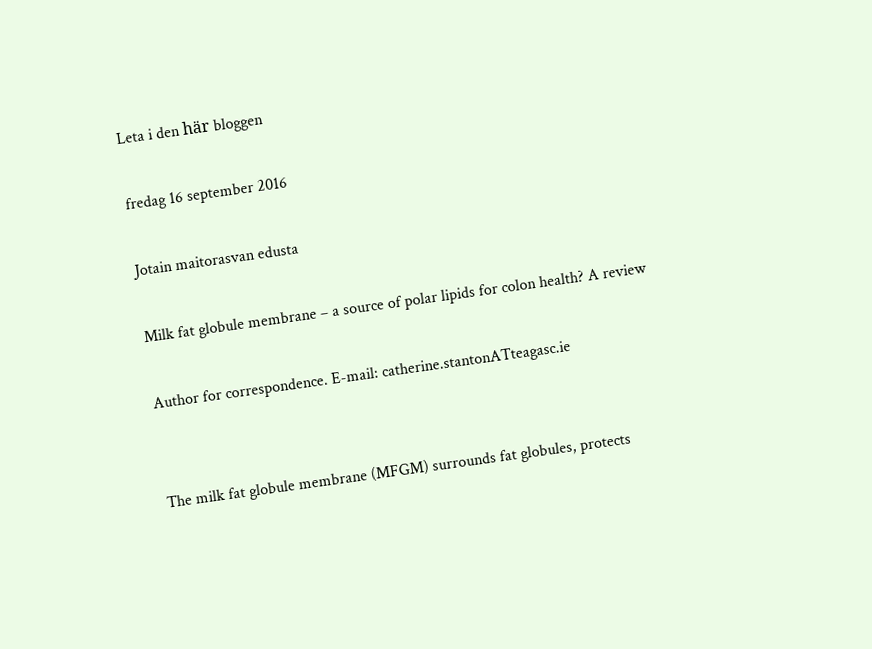Leta i den här bloggen

fredag 16 september 2016

Jotain maitorasvan edusta

Milk fat globule membrane – a source of polar lipids for colon health? A review

Author for correspondence. E-mail: catherine.stantonATteagasc.ie


The milk fat globule membrane (MFGM) surrounds fat globules, protects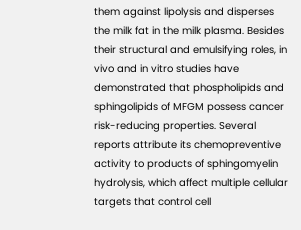them against lipolysis and disperses the milk fat in the milk plasma. Besides their structural and emulsifying roles, in vivo and in vitro studies have demonstrated that phospholipids and sphingolipids of MFGM possess cancer risk-reducing properties. Several reports attribute its chemopreventive activity to products of sphingomyelin hydrolysis, which affect multiple cellular targets that control cell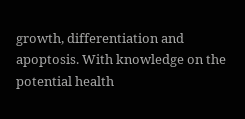growth, differentiation and apoptosis. With knowledge on the potential health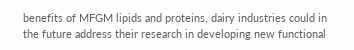benefits of MFGM lipids and proteins, dairy industries could in the future address their research in developing new functional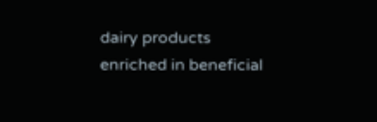dairy products enriched in beneficial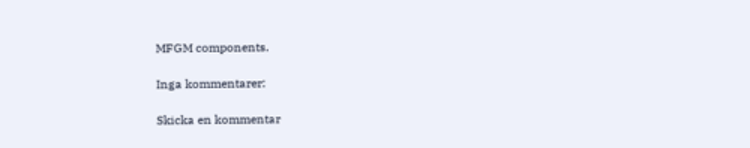MFGM components.

Inga kommentarer:

Skicka en kommentar